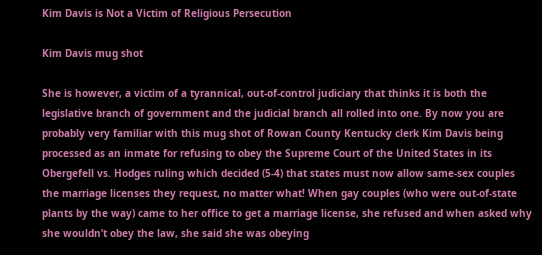Kim Davis is Not a Victim of Religious Persecution

Kim Davis mug shot

She is however, a victim of a tyrannical, out-of-control judiciary that thinks it is both the legislative branch of government and the judicial branch all rolled into one. By now you are probably very familiar with this mug shot of Rowan County Kentucky clerk Kim Davis being processed as an inmate for refusing to obey the Supreme Court of the United States in its Obergefell vs. Hodges ruling which decided (5-4) that states must now allow same-sex couples the marriage licenses they request, no matter what! When gay couples (who were out-of-state plants by the way) came to her office to get a marriage license, she refused and when asked why she wouldn’t obey the law, she said she was obeying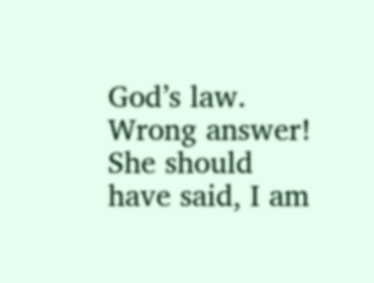God’s law. Wrong answer! She should have said, I am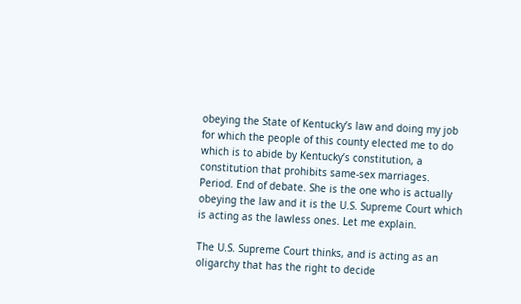obeying the State of Kentucky’s law and doing my job for which the people of this county elected me to do which is to abide by Kentucky’s constitution, a constitution that prohibits same-sex marriages. Period. End of debate. She is the one who is actually obeying the law and it is the U.S. Supreme Court which is acting as the lawless ones. Let me explain.

The U.S. Supreme Court thinks, and is acting as an oligarchy that has the right to decide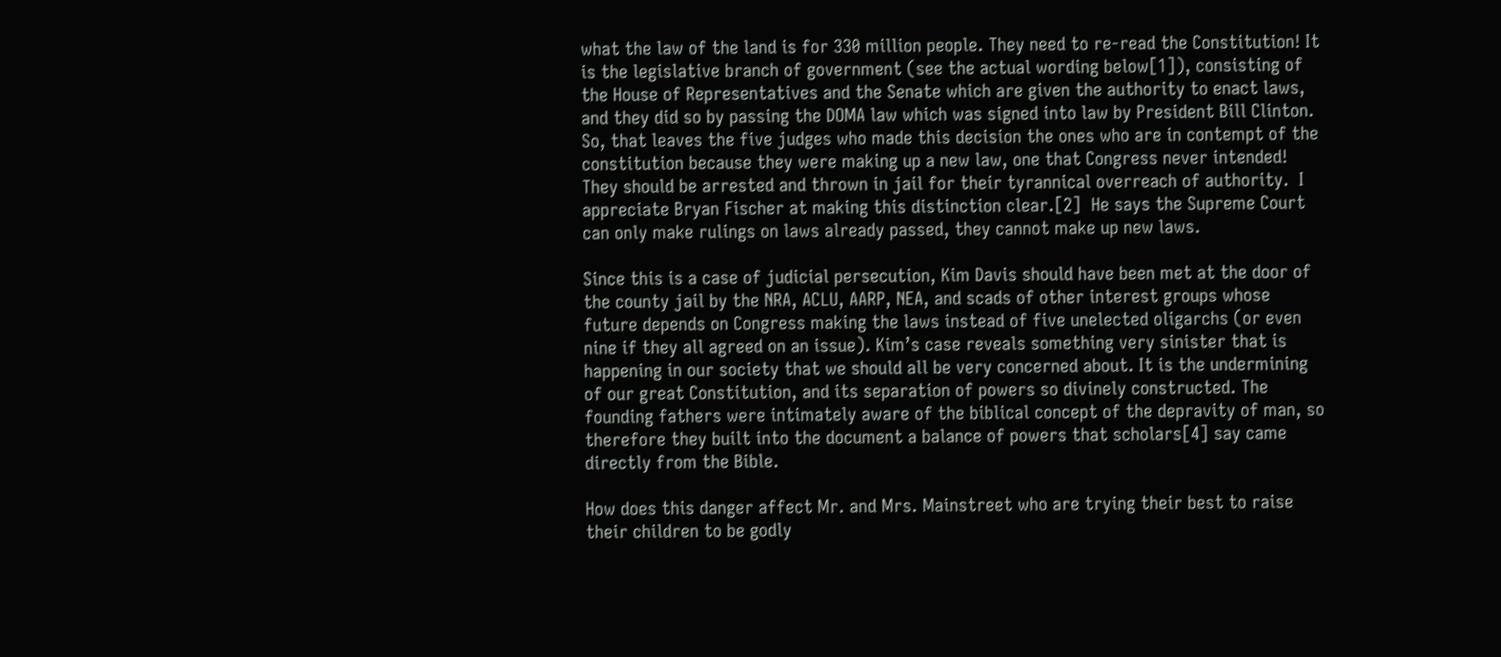what the law of the land is for 330 million people. They need to re-read the Constitution! It is the legislative branch of government (see the actual wording below[1]), consisting of the House of Representatives and the Senate which are given the authority to enact laws, and they did so by passing the DOMA law which was signed into law by President Bill Clinton. So, that leaves the five judges who made this decision the ones who are in contempt of the constitution because they were making up a new law, one that Congress never intended! They should be arrested and thrown in jail for their tyrannical overreach of authority.  I appreciate Bryan Fischer at making this distinction clear.[2]  He says the Supreme Court can only make rulings on laws already passed, they cannot make up new laws.

Since this is a case of judicial persecution, Kim Davis should have been met at the door of the county jail by the NRA, ACLU, AARP, NEA, and scads of other interest groups whose future depends on Congress making the laws instead of five unelected oligarchs (or even nine if they all agreed on an issue). Kim’s case reveals something very sinister that is happening in our society that we should all be very concerned about. It is the undermining of our great Constitution, and its separation of powers so divinely constructed. The founding fathers were intimately aware of the biblical concept of the depravity of man, so therefore they built into the document a balance of powers that scholars[4] say came directly from the Bible.

How does this danger affect Mr. and Mrs. Mainstreet who are trying their best to raise their children to be godly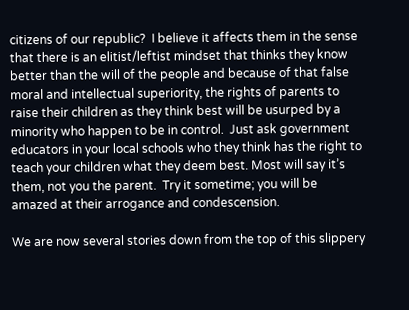citizens of our republic?  I believe it affects them in the sense that there is an elitist/leftist mindset that thinks they know better than the will of the people and because of that false moral and intellectual superiority, the rights of parents to raise their children as they think best will be usurped by a minority who happen to be in control.  Just ask government educators in your local schools who they think has the right to teach your children what they deem best. Most will say it’s them, not you the parent.  Try it sometime; you will be amazed at their arrogance and condescension.

We are now several stories down from the top of this slippery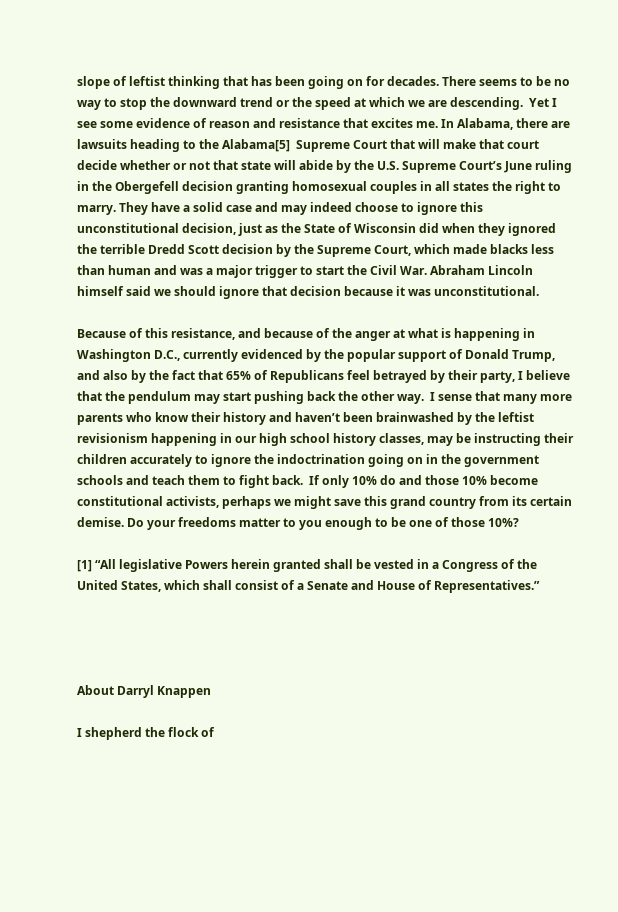slope of leftist thinking that has been going on for decades. There seems to be no way to stop the downward trend or the speed at which we are descending.  Yet I see some evidence of reason and resistance that excites me. In Alabama, there are lawsuits heading to the Alabama[5]  Supreme Court that will make that court decide whether or not that state will abide by the U.S. Supreme Court’s June ruling in the Obergefell decision granting homosexual couples in all states the right to marry. They have a solid case and may indeed choose to ignore this unconstitutional decision, just as the State of Wisconsin did when they ignored the terrible Dredd Scott decision by the Supreme Court, which made blacks less than human and was a major trigger to start the Civil War. Abraham Lincoln himself said we should ignore that decision because it was unconstitutional.

Because of this resistance, and because of the anger at what is happening in Washington D.C., currently evidenced by the popular support of Donald Trump, and also by the fact that 65% of Republicans feel betrayed by their party, I believe that the pendulum may start pushing back the other way.  I sense that many more parents who know their history and haven’t been brainwashed by the leftist revisionism happening in our high school history classes, may be instructing their children accurately to ignore the indoctrination going on in the government schools and teach them to fight back.  If only 10% do and those 10% become constitutional activists, perhaps we might save this grand country from its certain demise. Do your freedoms matter to you enough to be one of those 10%?

[1] “All legislative Powers herein granted shall be vested in a Congress of the United States, which shall consist of a Senate and House of Representatives.”




About Darryl Knappen

I shepherd the flock of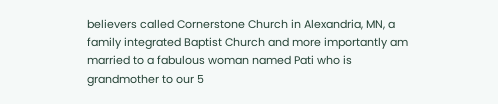believers called Cornerstone Church in Alexandria, MN, a family integrated Baptist Church and more importantly am married to a fabulous woman named Pati who is grandmother to our 5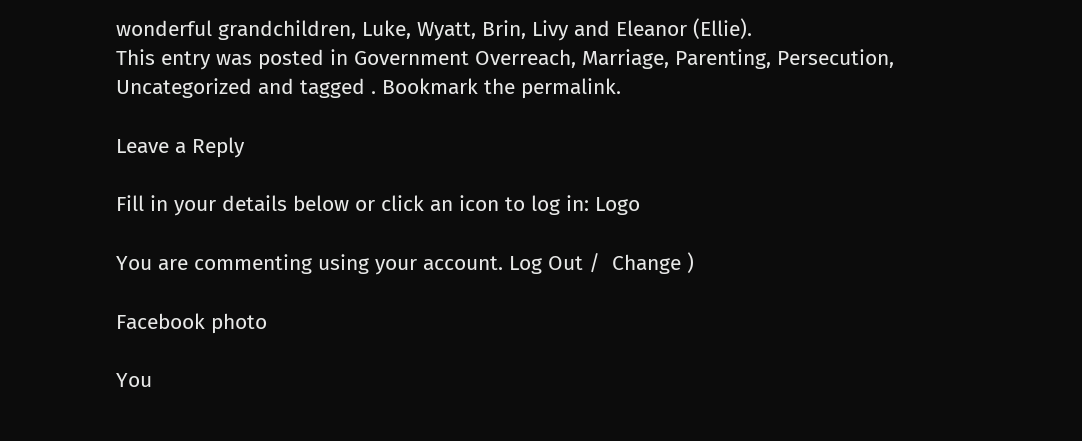wonderful grandchildren, Luke, Wyatt, Brin, Livy and Eleanor (Ellie).
This entry was posted in Government Overreach, Marriage, Parenting, Persecution, Uncategorized and tagged . Bookmark the permalink.

Leave a Reply

Fill in your details below or click an icon to log in: Logo

You are commenting using your account. Log Out /  Change )

Facebook photo

You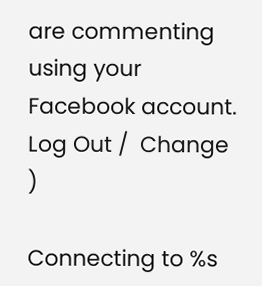are commenting using your Facebook account. Log Out /  Change )

Connecting to %s